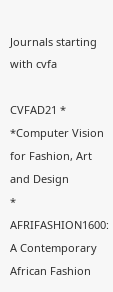Journals starting with cvfa

CVFAD21 * *Computer Vision for Fashion, Art and Design
* AFRIFASHION1600: A Contemporary African Fashion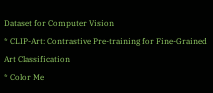Dataset for Computer Vision
* CLIP-Art: Contrastive Pre-training for Fine-Grained Art Classification
* Color Me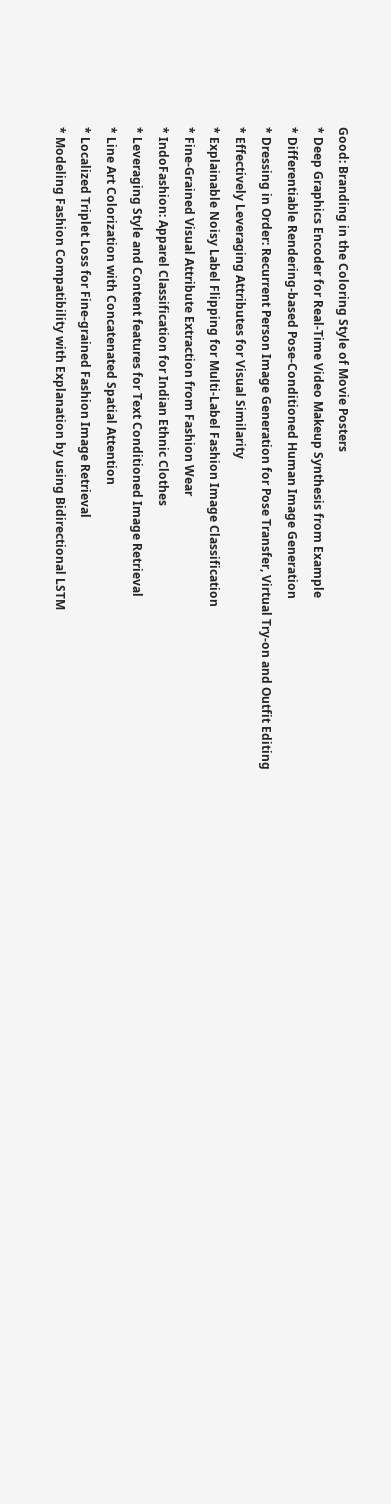Good: Branding in the Coloring Style of Movie Posters
* Deep Graphics Encoder for Real-Time Video Makeup Synthesis from Example
* Differentiable Rendering-based Pose-Conditioned Human Image Generation
* Dressing in Order: Recurrent Person Image Generation for Pose Transfer, Virtual Try-on and Outfit Editing
* Effectively Leveraging Attributes for Visual Similarity
* Explainable Noisy Label Flipping for Multi-Label Fashion Image Classification
* Fine-Grained Visual Attribute Extraction from Fashion Wear
* IndoFashion: Apparel Classification for Indian Ethnic Clothes
* Leveraging Style and Content features for Text Conditioned Image Retrieval
* Line Art Colorization with Concatenated Spatial Attention
* Localized Triplet Loss for Fine-grained Fashion Image Retrieval
* Modeling Fashion Compatibility with Explanation by using Bidirectional LSTM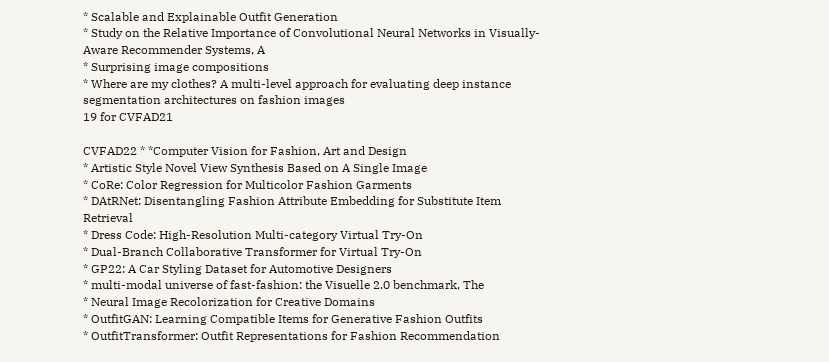* Scalable and Explainable Outfit Generation
* Study on the Relative Importance of Convolutional Neural Networks in Visually-Aware Recommender Systems, A
* Surprising image compositions
* Where are my clothes? A multi-level approach for evaluating deep instance segmentation architectures on fashion images
19 for CVFAD21

CVFAD22 * *Computer Vision for Fashion, Art and Design
* Artistic Style Novel View Synthesis Based on A Single Image
* CoRe: Color Regression for Multicolor Fashion Garments
* DAtRNet: Disentangling Fashion Attribute Embedding for Substitute Item Retrieval
* Dress Code: High-Resolution Multi-category Virtual Try-On
* Dual-Branch Collaborative Transformer for Virtual Try-On
* GP22: A Car Styling Dataset for Automotive Designers
* multi-modal universe of fast-fashion: the Visuelle 2.0 benchmark, The
* Neural Image Recolorization for Creative Domains
* OutfitGAN: Learning Compatible Items for Generative Fashion Outfits
* OutfitTransformer: Outfit Representations for Fashion Recommendation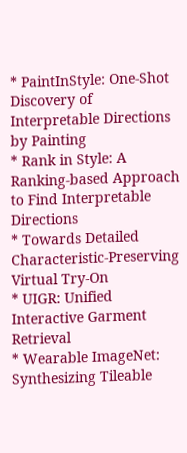* PaintInStyle: One-Shot Discovery of Interpretable Directions by Painting
* Rank in Style: A Ranking-based Approach to Find Interpretable Directions
* Towards Detailed Characteristic-Preserving Virtual Try-On
* UIGR: Unified Interactive Garment Retrieval
* Wearable ImageNet: Synthesizing Tileable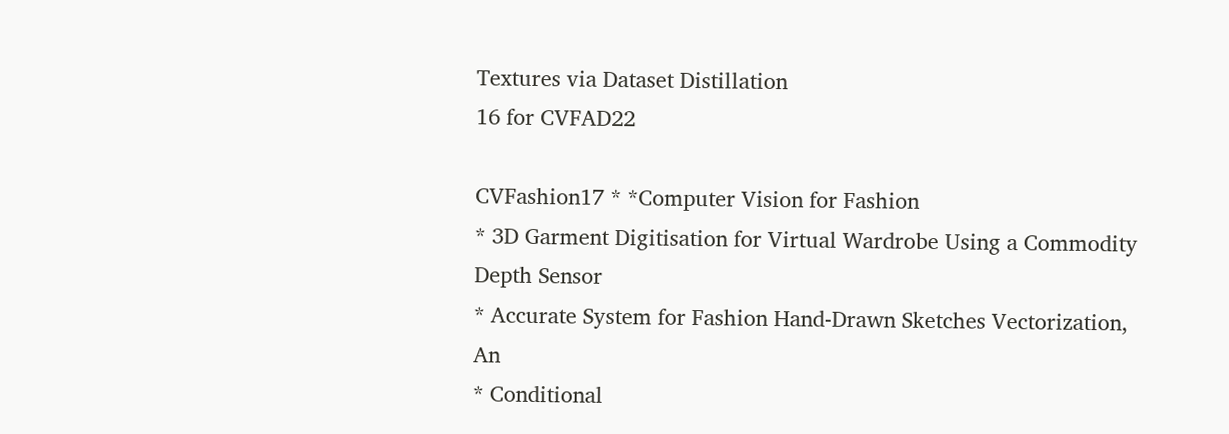Textures via Dataset Distillation
16 for CVFAD22

CVFashion17 * *Computer Vision for Fashion
* 3D Garment Digitisation for Virtual Wardrobe Using a Commodity Depth Sensor
* Accurate System for Fashion Hand-Drawn Sketches Vectorization, An
* Conditional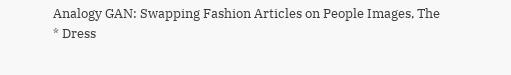Analogy GAN: Swapping Fashion Articles on People Images, The
* Dress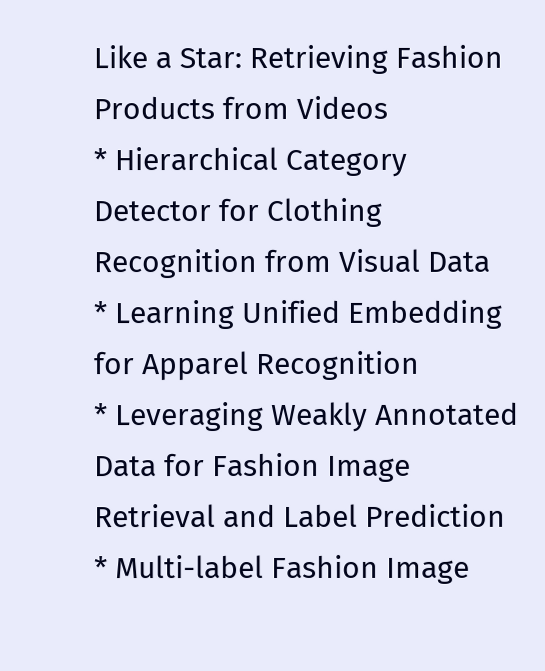Like a Star: Retrieving Fashion Products from Videos
* Hierarchical Category Detector for Clothing Recognition from Visual Data
* Learning Unified Embedding for Apparel Recognition
* Leveraging Weakly Annotated Data for Fashion Image Retrieval and Label Prediction
* Multi-label Fashion Image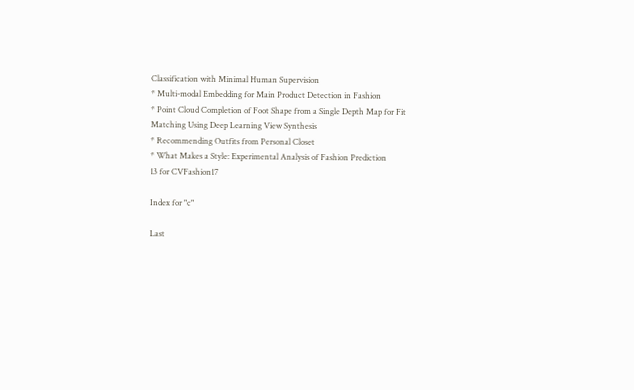Classification with Minimal Human Supervision
* Multi-modal Embedding for Main Product Detection in Fashion
* Point Cloud Completion of Foot Shape from a Single Depth Map for Fit Matching Using Deep Learning View Synthesis
* Recommending Outfits from Personal Closet
* What Makes a Style: Experimental Analysis of Fashion Prediction
13 for CVFashion17

Index for "c"

Last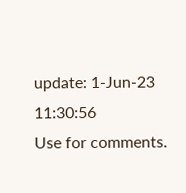update: 1-Jun-23 11:30:56
Use for comments.